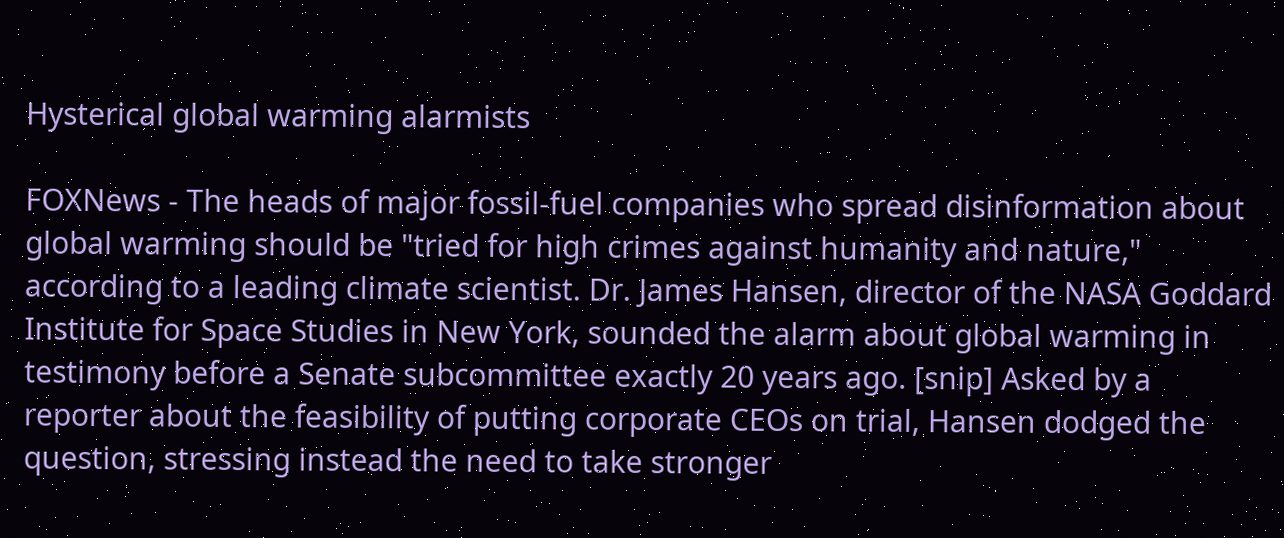Hysterical global warming alarmists

FOXNews - The heads of major fossil-fuel companies who spread disinformation about global warming should be "tried for high crimes against humanity and nature," according to a leading climate scientist. Dr. James Hansen, director of the NASA Goddard Institute for Space Studies in New York, sounded the alarm about global warming in testimony before a Senate subcommittee exactly 20 years ago. [snip] Asked by a reporter about the feasibility of putting corporate CEOs on trial, Hansen dodged the question, stressing instead the need to take stronger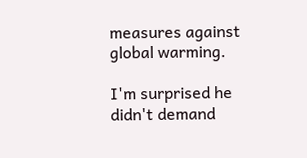measures against global warming.

I'm surprised he didn't demand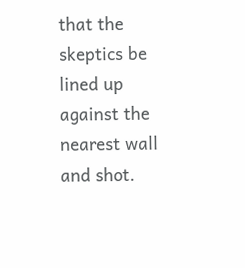that the skeptics be lined up against the nearest wall and shot.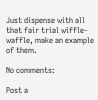Just dispense with all that fair trial wiffle-waffle, make an example of them.

No comments:

Post a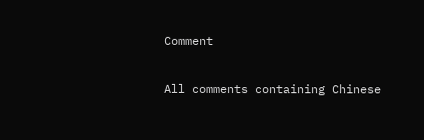Comment

All comments containing Chinese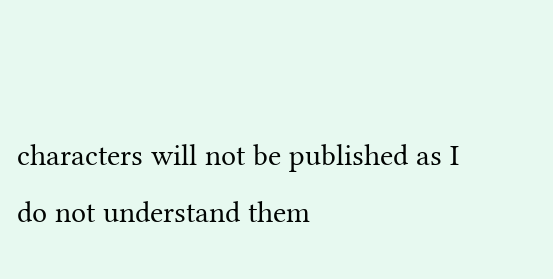characters will not be published as I do not understand them